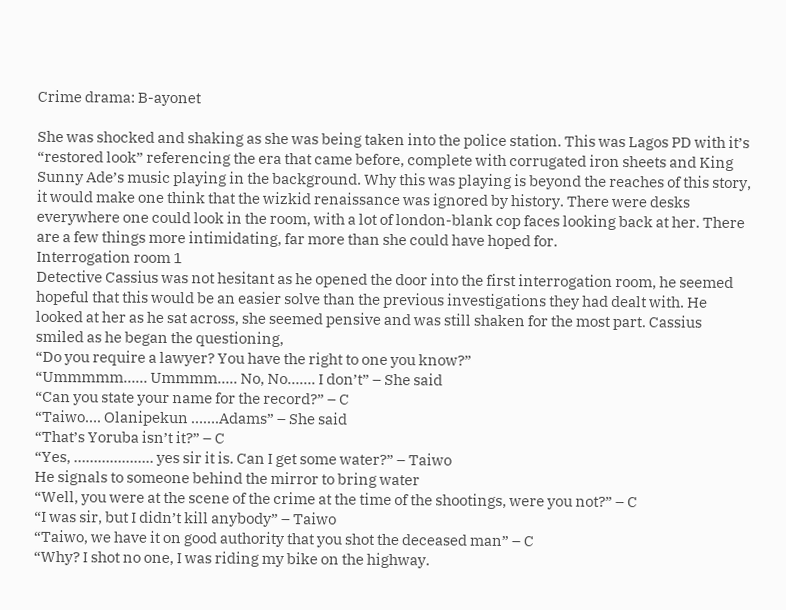Crime drama: B-ayonet

She was shocked and shaking as she was being taken into the police station. This was Lagos PD with it’s “restored look” referencing the era that came before, complete with corrugated iron sheets and King Sunny Ade’s music playing in the background. Why this was playing is beyond the reaches of this story, it would make one think that the wizkid renaissance was ignored by history. There were desks everywhere one could look in the room, with a lot of london-blank cop faces looking back at her. There are a few things more intimidating, far more than she could have hoped for.
Interrogation room 1
Detective Cassius was not hesitant as he opened the door into the first interrogation room, he seemed hopeful that this would be an easier solve than the previous investigations they had dealt with. He looked at her as he sat across, she seemed pensive and was still shaken for the most part. Cassius smiled as he began the questioning,
“Do you require a lawyer? You have the right to one you know?”
“Ummmmm…… Ummmm….. No, No……. I don’t” – She said
“Can you state your name for the record?” – C
“Taiwo…. Olanipekun …….Adams” – She said
“That’s Yoruba isn’t it?” – C
“Yes, ……………….. yes sir it is. Can I get some water?” – Taiwo
He signals to someone behind the mirror to bring water
“Well, you were at the scene of the crime at the time of the shootings, were you not?” – C
“I was sir, but I didn’t kill anybody” – Taiwo
“Taiwo, we have it on good authority that you shot the deceased man” – C
“Why? I shot no one, I was riding my bike on the highway.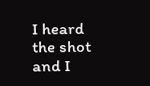I heard the shot and I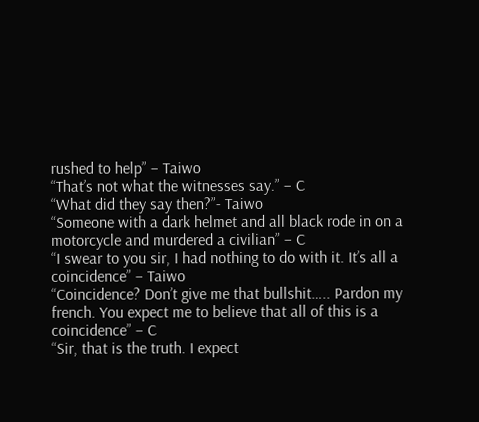rushed to help” – Taiwo
“That’s not what the witnesses say.” – C
“What did they say then?”- Taiwo
“Someone with a dark helmet and all black rode in on a motorcycle and murdered a civilian” – C
“I swear to you sir, I had nothing to do with it. It’s all a coincidence” – Taiwo
“Coincidence? Don’t give me that bullshit….. Pardon my french. You expect me to believe that all of this is a coincidence” – C
“Sir, that is the truth. I expect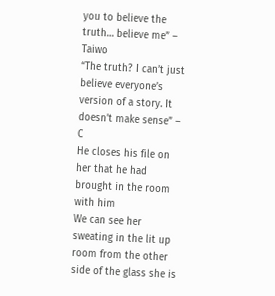you to believe the truth… believe me” – Taiwo
“The truth? I can’t just believe everyone’s version of a story. It doesn’t make sense” – C
He closes his file on her that he had brought in the room with him
We can see her sweating in the lit up room from the other side of the glass she is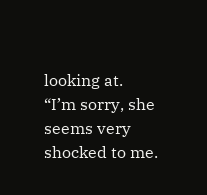looking at.
“I’m sorry, she seems very shocked to me.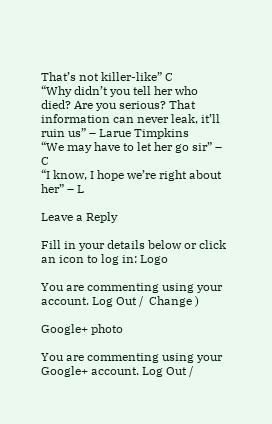That’s not killer-like” C
“Why didn’t you tell her who died? Are you serious? That information can never leak, it’ll ruin us” – Larue Timpkins
“We may have to let her go sir” – C
“I know, I hope we’re right about her” – L

Leave a Reply

Fill in your details below or click an icon to log in: Logo

You are commenting using your account. Log Out /  Change )

Google+ photo

You are commenting using your Google+ account. Log Out /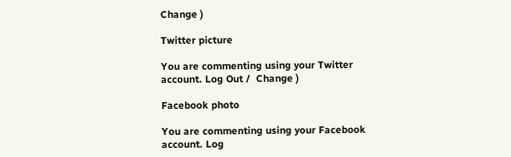Change )

Twitter picture

You are commenting using your Twitter account. Log Out /  Change )

Facebook photo

You are commenting using your Facebook account. Log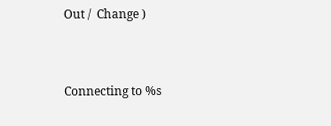Out /  Change )


Connecting to %s